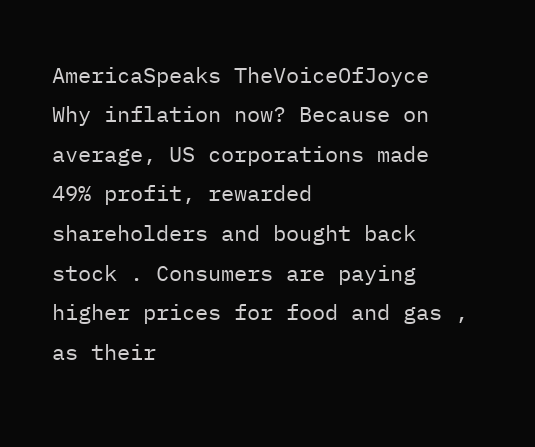AmericaSpeaks TheVoiceOfJoyce Why inflation now? Because on average, US corporations made 49% profit, rewarded shareholders and bought back stock . Consumers are paying higher prices for food and gas , as their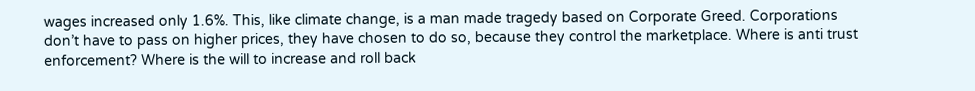wages increased only 1.6%. This, like climate change, is a man made tragedy based on Corporate Greed. Corporations don’t have to pass on higher prices, they have chosen to do so, because they control the marketplace. Where is anti trust enforcement? Where is the will to increase and roll back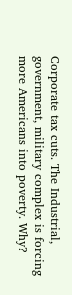Corporate tax cuts. The Industrial, government, military complex is forcing more Americans into poverty. Why?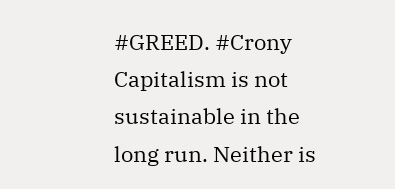#GREED. #Crony Capitalism is not sustainable in the long run. Neither is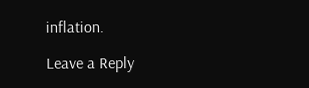inflation.

Leave a Reply